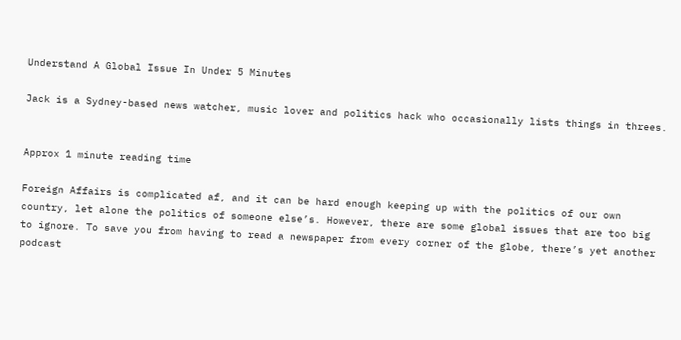Understand A Global Issue In Under 5 Minutes

Jack is a Sydney-based news watcher, music lover and politics hack who occasionally lists things in threes.


Approx 1 minute reading time

Foreign Affairs is complicated af, and it can be hard enough keeping up with the politics of our own country, let alone the politics of someone else’s. However, there are some global issues that are too big to ignore. To save you from having to read a newspaper from every corner of the globe, there’s yet another podcast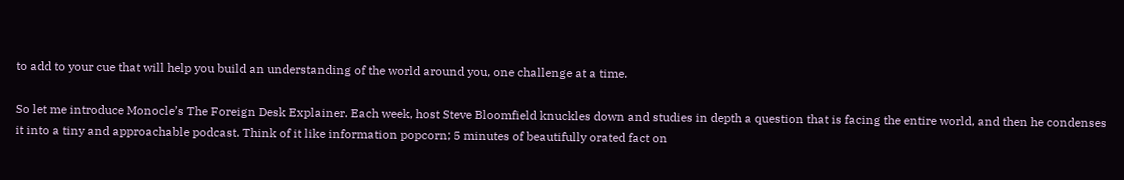to add to your cue that will help you build an understanding of the world around you, one challenge at a time.

So let me introduce Monocle’s The Foreign Desk Explainer. Each week, host Steve Bloomfield knuckles down and studies in depth a question that is facing the entire world, and then he condenses it into a tiny and approachable podcast. Think of it like information popcorn; 5 minutes of beautifully orated fact on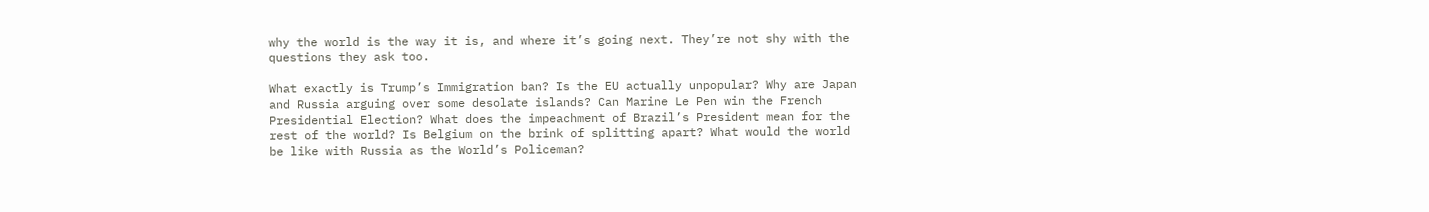why the world is the way it is, and where it’s going next. They’re not shy with the questions they ask too.

What exactly is Trump’s Immigration ban? Is the EU actually unpopular? Why are Japan and Russia arguing over some desolate islands? Can Marine Le Pen win the French Presidential Election? What does the impeachment of Brazil’s President mean for the rest of the world? Is Belgium on the brink of splitting apart? What would the world be like with Russia as the World’s Policeman?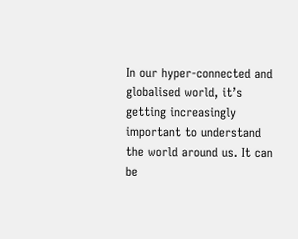In our hyper-connected and globalised world, it’s getting increasingly important to understand the world around us. It can be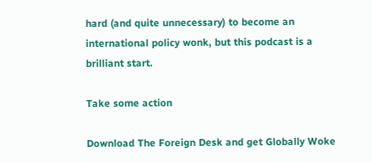hard (and quite unnecessary) to become an international policy wonk, but this podcast is a brilliant start.

Take some action

Download The Foreign Desk and get Globally Woke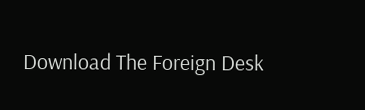Download The Foreign Desk